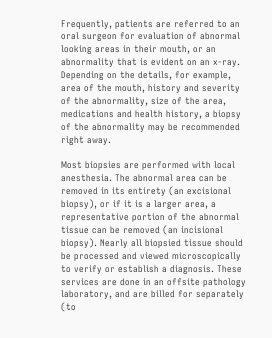Frequently, patients are referred to an oral surgeon for evaluation of abnormal looking areas in their mouth, or an abnormality that is evident on an x-ray. Depending on the details, for example, area of the mouth, history and severity of the abnormality, size of the area, medications and health history, a biopsy of the abnormality may be recommended right away.

Most biopsies are performed with local anesthesia. The abnormal area can be removed in its entirety (an excisional biopsy), or if it is a larger area, a representative portion of the abnormal tissue can be removed (an incisional biopsy). Nearly all biopsied tissue should be processed and viewed microscopically to verify or establish a diagnosis. These services are done in an offsite pathology laboratory, and are billed for separately (to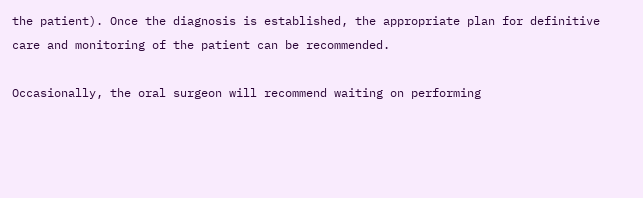the patient). Once the diagnosis is established, the appropriate plan for definitive care and monitoring of the patient can be recommended.

Occasionally, the oral surgeon will recommend waiting on performing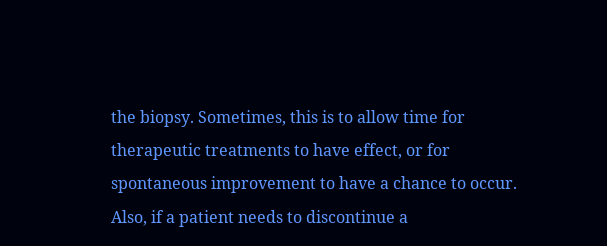the biopsy. Sometimes, this is to allow time for therapeutic treatments to have effect, or for spontaneous improvement to have a chance to occur. Also, if a patient needs to discontinue a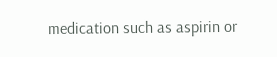medication such as aspirin or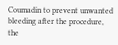Coumadin to prevent unwanted bleeding after the procedure, the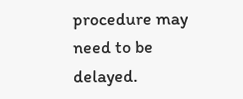procedure may need to be delayed.